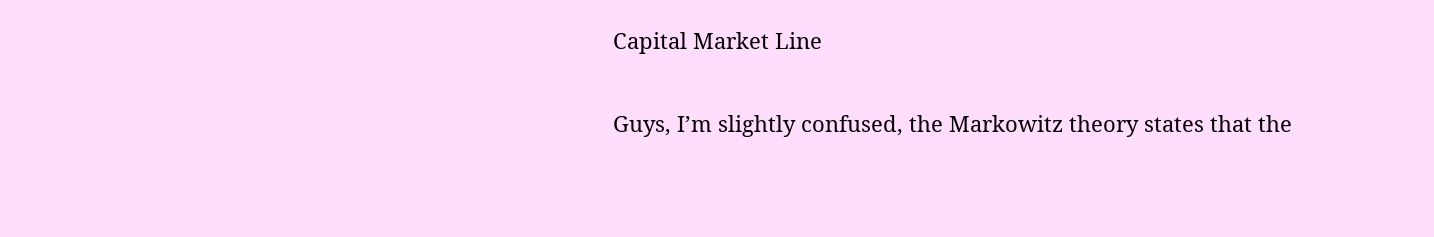Capital Market Line

Guys, I’m slightly confused, the Markowitz theory states that the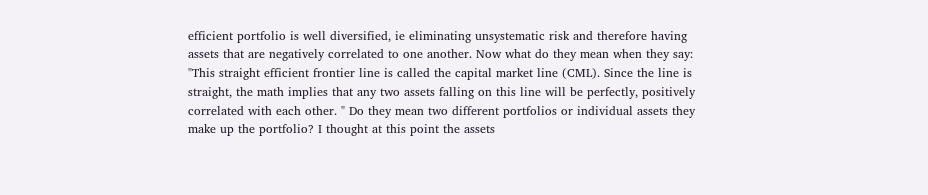efficient portfolio is well diversified, ie eliminating unsystematic risk and therefore having assets that are negatively correlated to one another. Now what do they mean when they say: "This straight efficient frontier line is called the capital market line (CML). Since the line is straight, the math implies that any two assets falling on this line will be perfectly, positively correlated with each other. " Do they mean two different portfolios or individual assets they make up the portfolio? I thought at this point the assets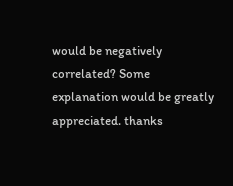would be negatively correlated? Some explanation would be greatly appreciated. thanks